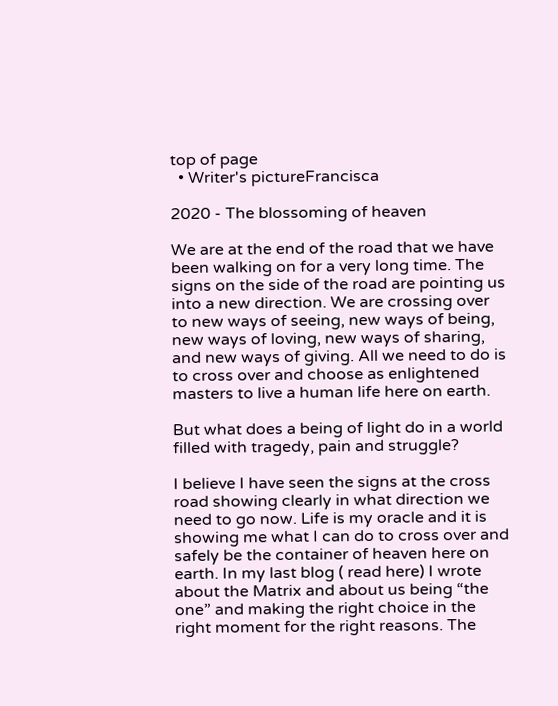top of page
  • Writer's pictureFrancisca

2020 - The blossoming of heaven

We are at the end of the road that we have been walking on for a very long time. The signs on the side of the road are pointing us into a new direction. We are crossing over to new ways of seeing, new ways of being, new ways of loving, new ways of sharing, and new ways of giving. All we need to do is to cross over and choose as enlightened masters to live a human life here on earth.

But what does a being of light do in a world filled with tragedy, pain and struggle?

I believe I have seen the signs at the cross road showing clearly in what direction we need to go now. Life is my oracle and it is showing me what I can do to cross over and safely be the container of heaven here on earth. In my last blog ( read here) I wrote about the Matrix and about us being “the one” and making the right choice in the right moment for the right reasons. The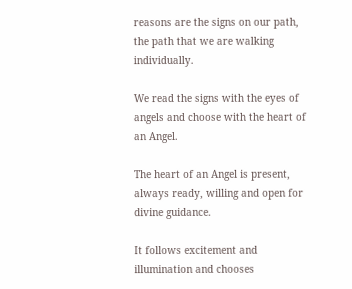reasons are the signs on our path, the path that we are walking individually.

We read the signs with the eyes of angels and choose with the heart of an Angel.

The heart of an Angel is present, always ready, willing and open for divine guidance.

It follows excitement and illumination and chooses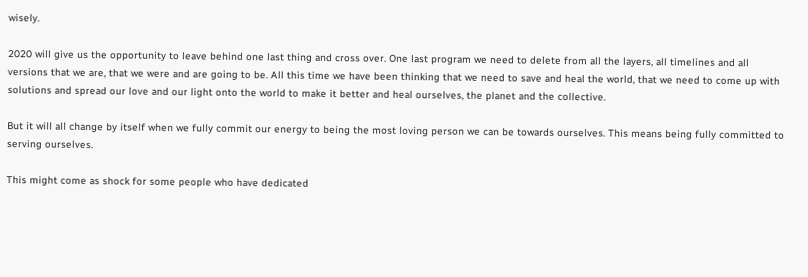wisely.

2020 will give us the opportunity to leave behind one last thing and cross over. One last program we need to delete from all the layers, all timelines and all versions that we are, that we were and are going to be. All this time we have been thinking that we need to save and heal the world, that we need to come up with solutions and spread our love and our light onto the world to make it better and heal ourselves, the planet and the collective.

But it will all change by itself when we fully commit our energy to being the most loving person we can be towards ourselves. This means being fully committed to serving ourselves.

This might come as shock for some people who have dedicated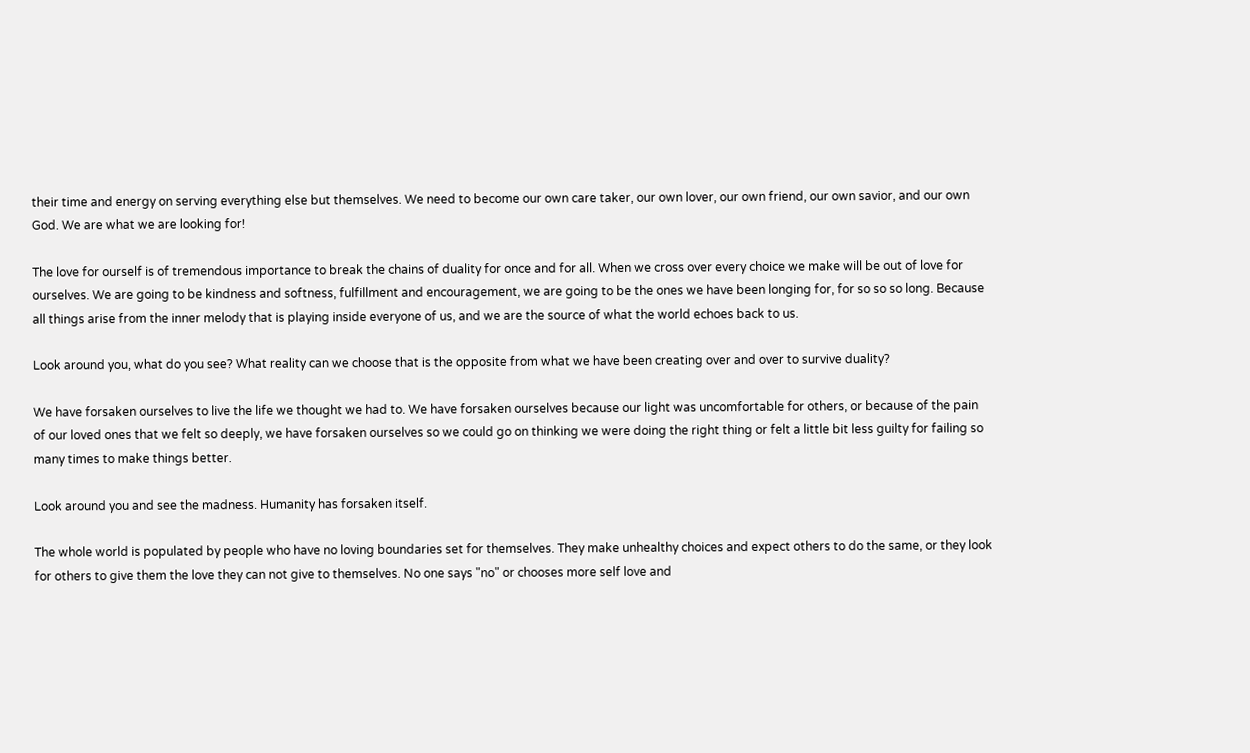their time and energy on serving everything else but themselves. We need to become our own care taker, our own lover, our own friend, our own savior, and our own God. We are what we are looking for!

The love for ourself is of tremendous importance to break the chains of duality for once and for all. When we cross over every choice we make will be out of love for ourselves. We are going to be kindness and softness, fulfillment and encouragement, we are going to be the ones we have been longing for, for so so so long. Because all things arise from the inner melody that is playing inside everyone of us, and we are the source of what the world echoes back to us.

Look around you, what do you see? What reality can we choose that is the opposite from what we have been creating over and over to survive duality?

We have forsaken ourselves to live the life we thought we had to. We have forsaken ourselves because our light was uncomfortable for others, or because of the pain of our loved ones that we felt so deeply, we have forsaken ourselves so we could go on thinking we were doing the right thing or felt a little bit less guilty for failing so many times to make things better.

Look around you and see the madness. Humanity has forsaken itself.

The whole world is populated by people who have no loving boundaries set for themselves. They make unhealthy choices and expect others to do the same, or they look for others to give them the love they can not give to themselves. No one says "no" or chooses more self love and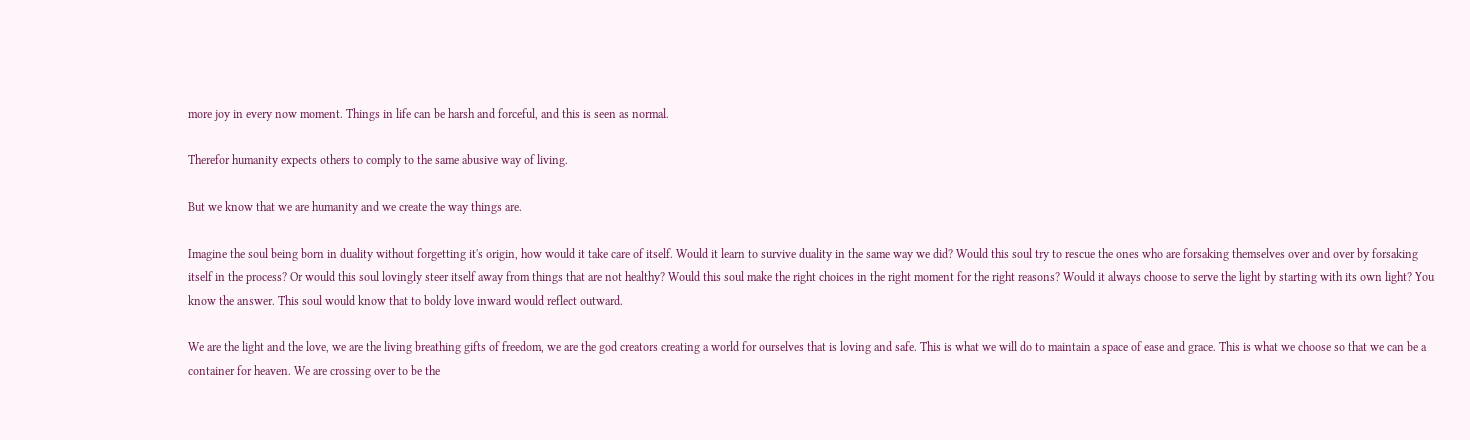more joy in every now moment. Things in life can be harsh and forceful, and this is seen as normal.

Therefor humanity expects others to comply to the same abusive way of living.

But we know that we are humanity and we create the way things are.

Imagine the soul being born in duality without forgetting it's origin, how would it take care of itself. Would it learn to survive duality in the same way we did? Would this soul try to rescue the ones who are forsaking themselves over and over by forsaking itself in the process? Or would this soul lovingly steer itself away from things that are not healthy? Would this soul make the right choices in the right moment for the right reasons? Would it always choose to serve the light by starting with its own light? You know the answer. This soul would know that to boldy love inward would reflect outward.

We are the light and the love, we are the living breathing gifts of freedom, we are the god creators creating a world for ourselves that is loving and safe. This is what we will do to maintain a space of ease and grace. This is what we choose so that we can be a container for heaven. We are crossing over to be the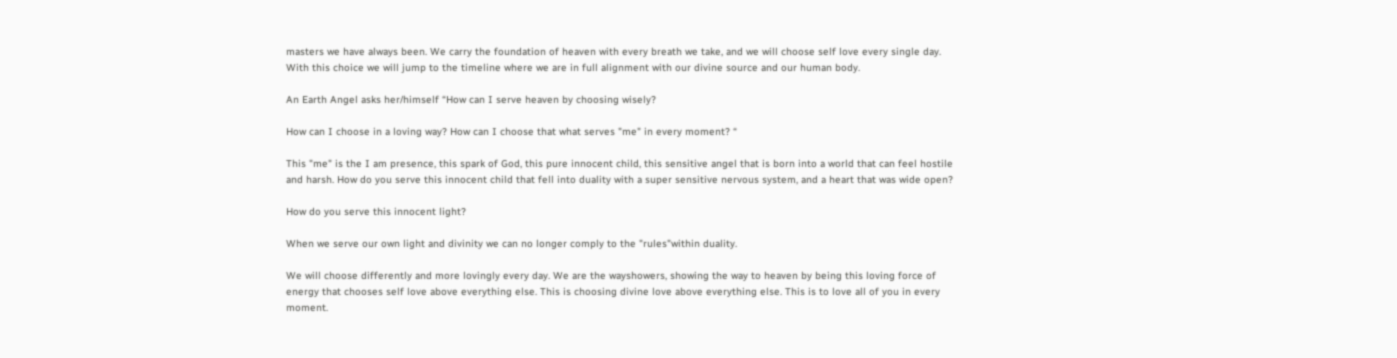masters we have always been. We carry the foundation of heaven with every breath we take, and we will choose self love every single day. With this choice we will jump to the timeline where we are in full alignment with our divine source and our human body.

An Earth Angel asks her/himself “How can I serve heaven by choosing wisely?

How can I choose in a loving way? How can I choose that what serves "me" in every moment? “

This "me" is the I am presence, this spark of God, this pure innocent child, this sensitive angel that is born into a world that can feel hostile and harsh. How do you serve this innocent child that fell into duality with a super sensitive nervous system, and a heart that was wide open?

How do you serve this innocent light?

When we serve our own light and divinity we can no longer comply to the "rules"within duality.

We will choose differently and more lovingly every day. We are the wayshowers, showing the way to heaven by being this loving force of energy that chooses self love above everything else. This is choosing divine love above everything else. This is to love all of you in every moment.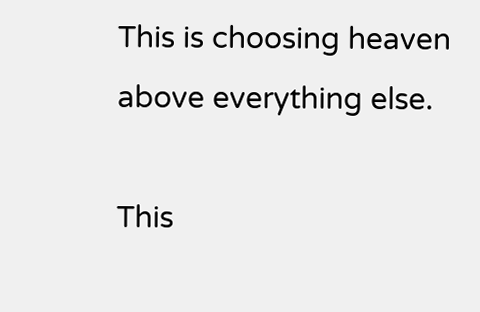This is choosing heaven above everything else.

This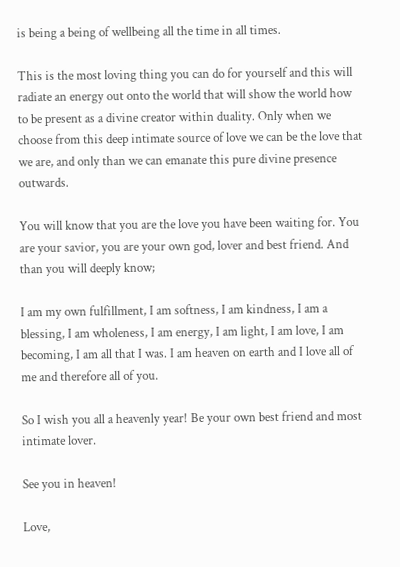is being a being of wellbeing all the time in all times.

This is the most loving thing you can do for yourself and this will radiate an energy out onto the world that will show the world how to be present as a divine creator within duality. Only when we choose from this deep intimate source of love we can be the love that we are, and only than we can emanate this pure divine presence outwards.

You will know that you are the love you have been waiting for. You are your savior, you are your own god, lover and best friend. And than you will deeply know;

I am my own fulfillment, I am softness, I am kindness, I am a blessing, I am wholeness, I am energy, I am light, I am love, I am becoming, I am all that I was. I am heaven on earth and I love all of me and therefore all of you.

So I wish you all a heavenly year! Be your own best friend and most intimate lover.

See you in heaven!

Love,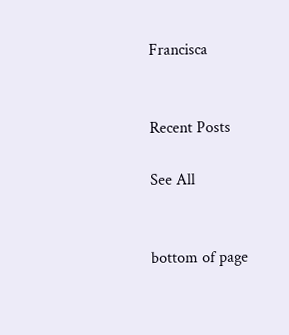Francisca


Recent Posts

See All


bottom of page